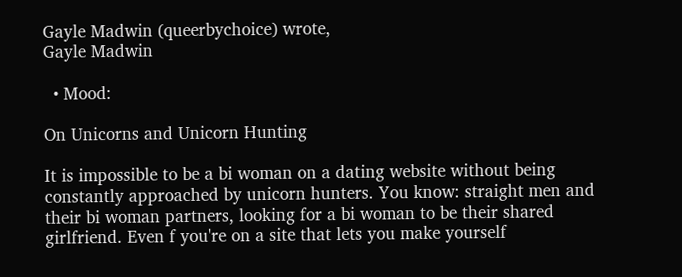Gayle Madwin (queerbychoice) wrote,
Gayle Madwin

  • Mood:

On Unicorns and Unicorn Hunting

It is impossible to be a bi woman on a dating website without being constantly approached by unicorn hunters. You know: straight men and their bi woman partners, looking for a bi woman to be their shared girlfriend. Even f you're on a site that lets you make yourself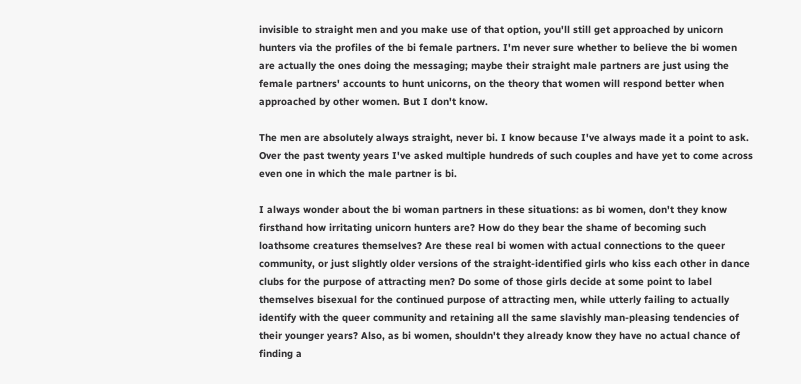invisible to straight men and you make use of that option, you'll still get approached by unicorn hunters via the profiles of the bi female partners. I'm never sure whether to believe the bi women are actually the ones doing the messaging; maybe their straight male partners are just using the female partners' accounts to hunt unicorns, on the theory that women will respond better when approached by other women. But I don't know.

The men are absolutely always straight, never bi. I know because I've always made it a point to ask. Over the past twenty years I've asked multiple hundreds of such couples and have yet to come across even one in which the male partner is bi.

I always wonder about the bi woman partners in these situations: as bi women, don't they know firsthand how irritating unicorn hunters are? How do they bear the shame of becoming such loathsome creatures themselves? Are these real bi women with actual connections to the queer community, or just slightly older versions of the straight-identified girls who kiss each other in dance clubs for the purpose of attracting men? Do some of those girls decide at some point to label themselves bisexual for the continued purpose of attracting men, while utterly failing to actually identify with the queer community and retaining all the same slavishly man-pleasing tendencies of their younger years? Also, as bi women, shouldn't they already know they have no actual chance of finding a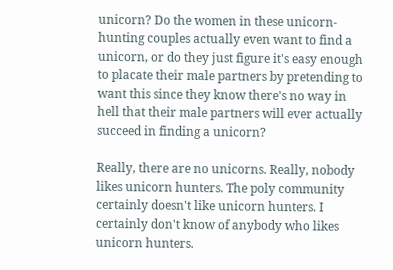unicorn? Do the women in these unicorn-hunting couples actually even want to find a unicorn, or do they just figure it's easy enough to placate their male partners by pretending to want this since they know there's no way in hell that their male partners will ever actually succeed in finding a unicorn?

Really, there are no unicorns. Really, nobody likes unicorn hunters. The poly community certainly doesn't like unicorn hunters. I certainly don't know of anybody who likes unicorn hunters.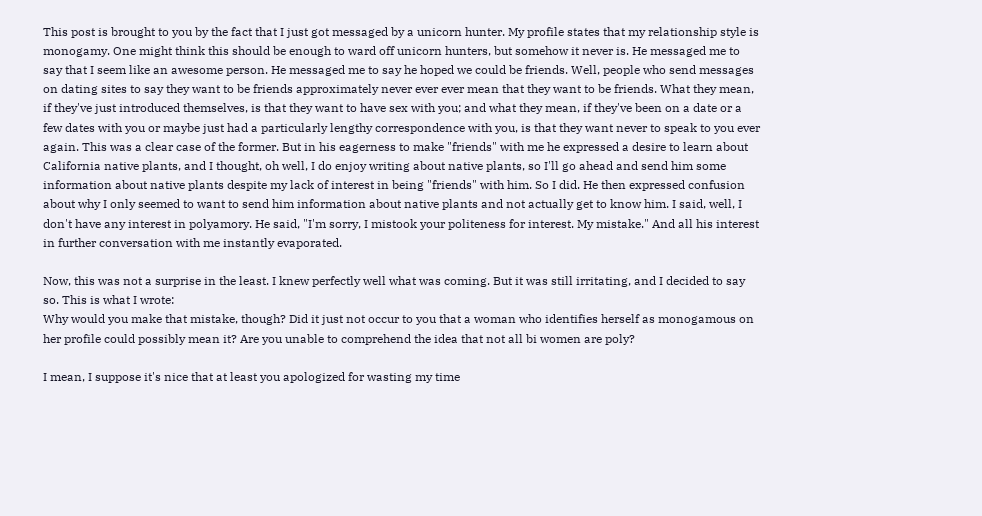This post is brought to you by the fact that I just got messaged by a unicorn hunter. My profile states that my relationship style is monogamy. One might think this should be enough to ward off unicorn hunters, but somehow it never is. He messaged me to say that I seem like an awesome person. He messaged me to say he hoped we could be friends. Well, people who send messages on dating sites to say they want to be friends approximately never ever ever mean that they want to be friends. What they mean, if they've just introduced themselves, is that they want to have sex with you; and what they mean, if they've been on a date or a few dates with you or maybe just had a particularly lengthy correspondence with you, is that they want never to speak to you ever again. This was a clear case of the former. But in his eagerness to make "friends" with me he expressed a desire to learn about California native plants, and I thought, oh well, I do enjoy writing about native plants, so I'll go ahead and send him some information about native plants despite my lack of interest in being "friends" with him. So I did. He then expressed confusion about why I only seemed to want to send him information about native plants and not actually get to know him. I said, well, I don't have any interest in polyamory. He said, "I'm sorry, I mistook your politeness for interest. My mistake." And all his interest in further conversation with me instantly evaporated.

Now, this was not a surprise in the least. I knew perfectly well what was coming. But it was still irritating, and I decided to say so. This is what I wrote:
Why would you make that mistake, though? Did it just not occur to you that a woman who identifies herself as monogamous on her profile could possibly mean it? Are you unable to comprehend the idea that not all bi women are poly?

I mean, I suppose it's nice that at least you apologized for wasting my time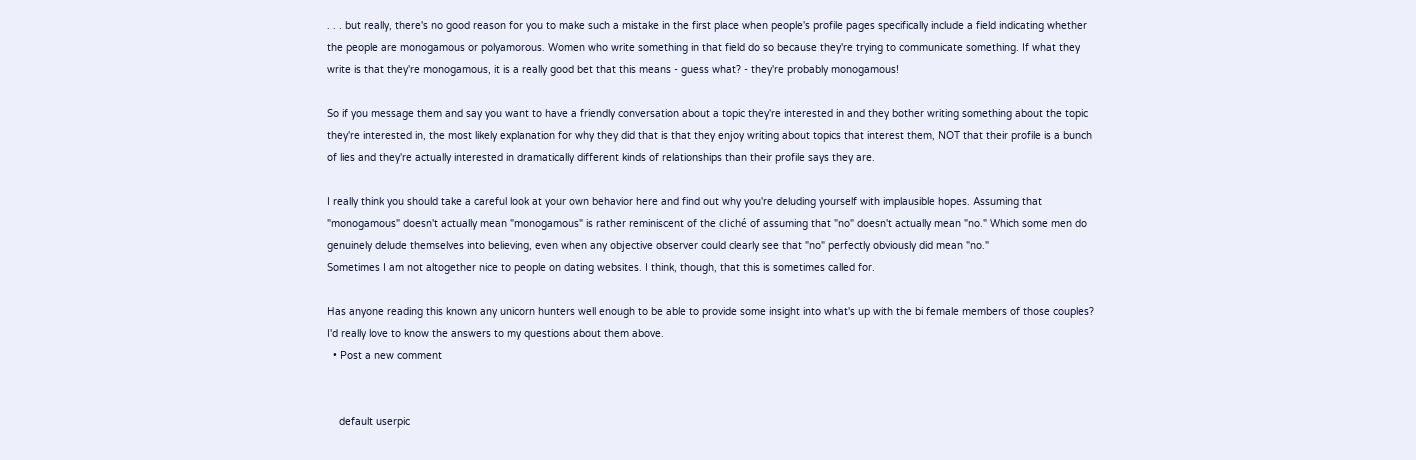. . . but really, there's no good reason for you to make such a mistake in the first place when people's profile pages specifically include a field indicating whether the people are monogamous or polyamorous. Women who write something in that field do so because they're trying to communicate something. If what they write is that they're monogamous, it is a really good bet that this means - guess what? - they're probably monogamous!

So if you message them and say you want to have a friendly conversation about a topic they're interested in and they bother writing something about the topic they're interested in, the most likely explanation for why they did that is that they enjoy writing about topics that interest them, NOT that their profile is a bunch of lies and they're actually interested in dramatically different kinds of relationships than their profile says they are.

I really think you should take a careful look at your own behavior here and find out why you're deluding yourself with implausible hopes. Assuming that "monogamous" doesn't actually mean "monogamous" is rather reminiscent of the cliché of assuming that "no" doesn't actually mean "no." Which some men do genuinely delude themselves into believing, even when any objective observer could clearly see that "no" perfectly obviously did mean "no."
Sometimes I am not altogether nice to people on dating websites. I think, though, that this is sometimes called for.

Has anyone reading this known any unicorn hunters well enough to be able to provide some insight into what's up with the bi female members of those couples? I'd really love to know the answers to my questions about them above.
  • Post a new comment


    default userpic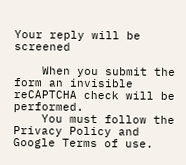Your reply will be screened

    When you submit the form an invisible reCAPTCHA check will be performed.
    You must follow the Privacy Policy and Google Terms of use.